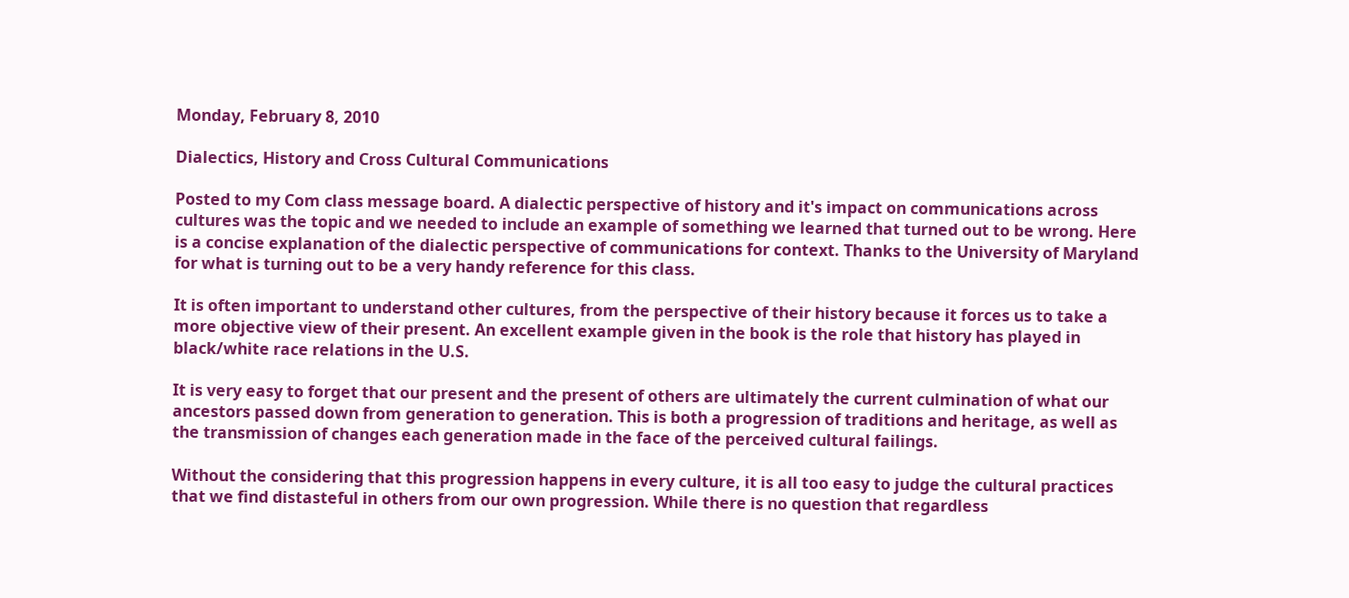Monday, February 8, 2010

Dialectics, History and Cross Cultural Communications

Posted to my Com class message board. A dialectic perspective of history and it's impact on communications across cultures was the topic and we needed to include an example of something we learned that turned out to be wrong. Here is a concise explanation of the dialectic perspective of communications for context. Thanks to the University of Maryland for what is turning out to be a very handy reference for this class.

It is often important to understand other cultures, from the perspective of their history because it forces us to take a more objective view of their present. An excellent example given in the book is the role that history has played in black/white race relations in the U.S.

It is very easy to forget that our present and the present of others are ultimately the current culmination of what our ancestors passed down from generation to generation. This is both a progression of traditions and heritage, as well as the transmission of changes each generation made in the face of the perceived cultural failings.

Without the considering that this progression happens in every culture, it is all too easy to judge the cultural practices that we find distasteful in others from our own progression. While there is no question that regardless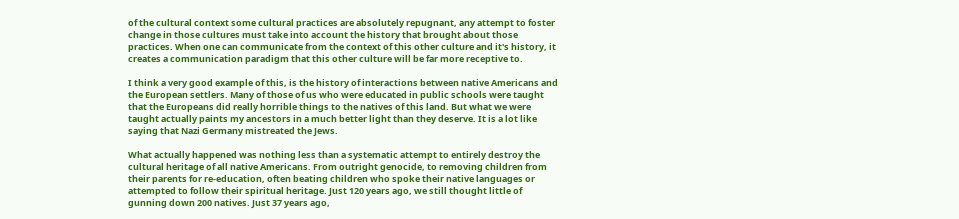of the cultural context some cultural practices are absolutely repugnant, any attempt to foster change in those cultures must take into account the history that brought about those practices. When one can communicate from the context of this other culture and it's history, it creates a communication paradigm that this other culture will be far more receptive to.

I think a very good example of this, is the history of interactions between native Americans and the European settlers. Many of those of us who were educated in public schools were taught that the Europeans did really horrible things to the natives of this land. But what we were taught actually paints my ancestors in a much better light than they deserve. It is a lot like saying that Nazi Germany mistreated the Jews.

What actually happened was nothing less than a systematic attempt to entirely destroy the cultural heritage of all native Americans. From outright genocide, to removing children from their parents for re-education, often beating children who spoke their native languages or attempted to follow their spiritual heritage. Just 120 years ago, we still thought little of gunning down 200 natives. Just 37 years ago,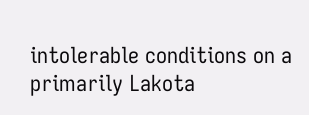intolerable conditions on a primarily Lakota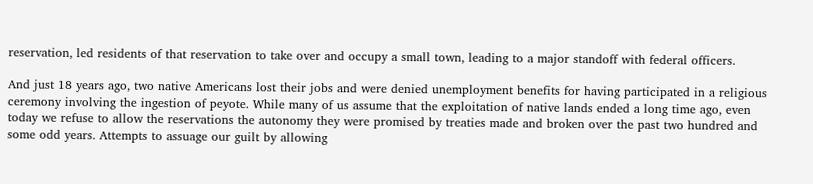reservation, led residents of that reservation to take over and occupy a small town, leading to a major standoff with federal officers.

And just 18 years ago, two native Americans lost their jobs and were denied unemployment benefits for having participated in a religious ceremony involving the ingestion of peyote. While many of us assume that the exploitation of native lands ended a long time ago, even today we refuse to allow the reservations the autonomy they were promised by treaties made and broken over the past two hundred and some odd years. Attempts to assuage our guilt by allowing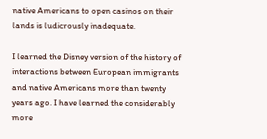native Americans to open casinos on their lands is ludicrously inadequate.

I learned the Disney version of the history of interactions between European immigrants and native Americans more than twenty years ago. I have learned the considerably more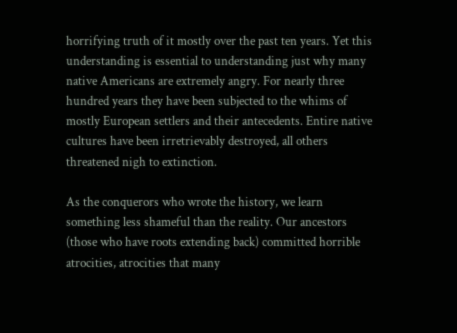horrifying truth of it mostly over the past ten years. Yet this understanding is essential to understanding just why many native Americans are extremely angry. For nearly three hundred years they have been subjected to the whims of mostly European settlers and their antecedents. Entire native cultures have been irretrievably destroyed, all others threatened nigh to extinction.

As the conquerors who wrote the history, we learn something less shameful than the reality. Our ancestors (those who have roots extending back) committed horrible atrocities, atrocities that many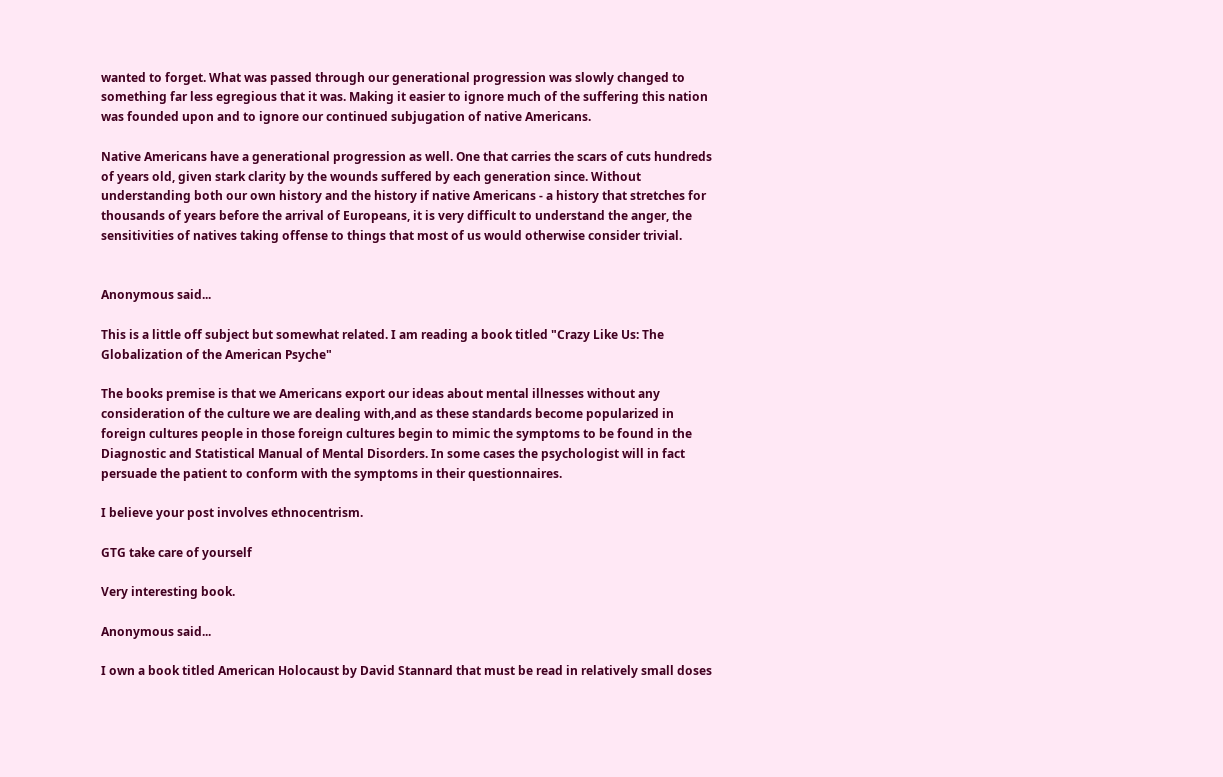wanted to forget. What was passed through our generational progression was slowly changed to something far less egregious that it was. Making it easier to ignore much of the suffering this nation was founded upon and to ignore our continued subjugation of native Americans.

Native Americans have a generational progression as well. One that carries the scars of cuts hundreds of years old, given stark clarity by the wounds suffered by each generation since. Without understanding both our own history and the history if native Americans - a history that stretches for thousands of years before the arrival of Europeans, it is very difficult to understand the anger, the sensitivities of natives taking offense to things that most of us would otherwise consider trivial.


Anonymous said...

This is a little off subject but somewhat related. I am reading a book titled "Crazy Like Us: The Globalization of the American Psyche"

The books premise is that we Americans export our ideas about mental illnesses without any consideration of the culture we are dealing with,and as these standards become popularized in foreign cultures people in those foreign cultures begin to mimic the symptoms to be found in the Diagnostic and Statistical Manual of Mental Disorders. In some cases the psychologist will in fact persuade the patient to conform with the symptoms in their questionnaires.

I believe your post involves ethnocentrism.

GTG take care of yourself

Very interesting book.

Anonymous said...

I own a book titled American Holocaust by David Stannard that must be read in relatively small doses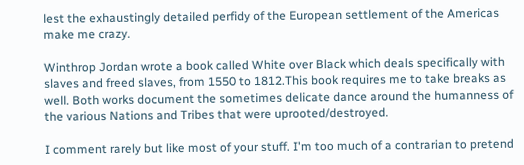lest the exhaustingly detailed perfidy of the European settlement of the Americas make me crazy.

Winthrop Jordan wrote a book called White over Black which deals specifically with slaves and freed slaves, from 1550 to 1812.This book requires me to take breaks as well. Both works document the sometimes delicate dance around the humanness of the various Nations and Tribes that were uprooted/destroyed.

I comment rarely but like most of your stuff. I'm too much of a contrarian to pretend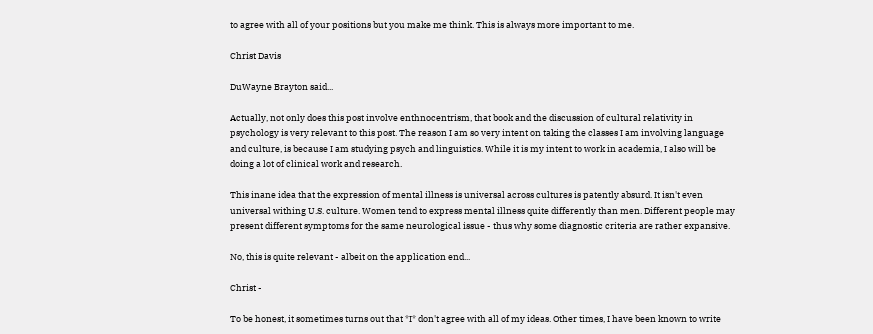to agree with all of your positions but you make me think. This is always more important to me.

Christ Davis

DuWayne Brayton said...

Actually, not only does this post involve enthnocentrism, that book and the discussion of cultural relativity in psychology is very relevant to this post. The reason I am so very intent on taking the classes I am involving language and culture, is because I am studying psych and linguistics. While it is my intent to work in academia, I also will be doing a lot of clinical work and research.

This inane idea that the expression of mental illness is universal across cultures is patently absurd. It isn't even universal withing U.S. culture. Women tend to express mental illness quite differently than men. Different people may present different symptoms for the same neurological issue - thus why some diagnostic criteria are rather expansive.

No, this is quite relevant - albeit on the application end...

Christ -

To be honest, it sometimes turns out that *I* don't agree with all of my ideas. Other times, I have been known to write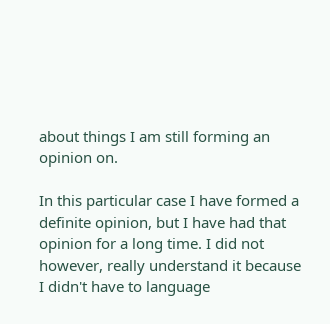about things I am still forming an opinion on.

In this particular case I have formed a definite opinion, but I have had that opinion for a long time. I did not however, really understand it because I didn't have to language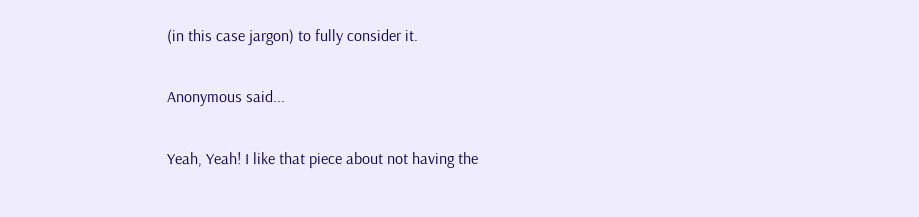(in this case jargon) to fully consider it.

Anonymous said...

Yeah, Yeah! I like that piece about not having the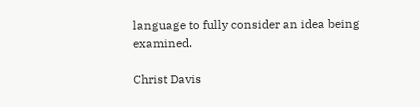language to fully consider an idea being examined.

Christ Davis